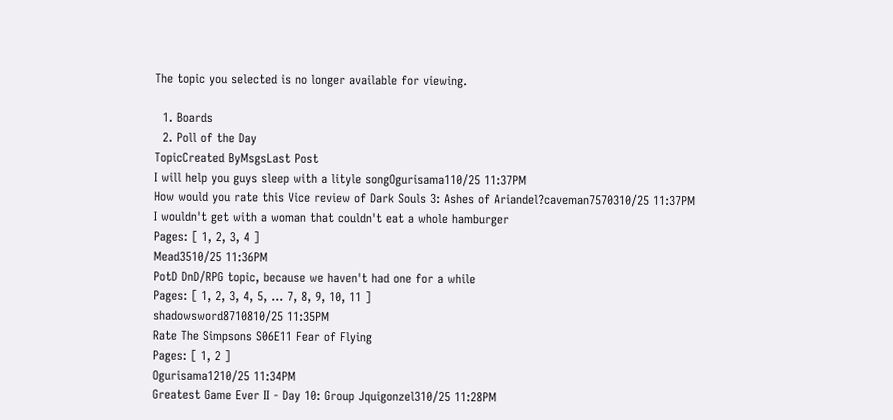The topic you selected is no longer available for viewing.

  1. Boards
  2. Poll of the Day
TopicCreated ByMsgsLast Post
I will help you guys sleep with a lityle songOgurisama110/25 11:37PM
How would you rate this Vice review of Dark Souls 3: Ashes of Ariandel?caveman7570310/25 11:37PM
I wouldn't get with a woman that couldn't eat a whole hamburger
Pages: [ 1, 2, 3, 4 ]
Mead3510/25 11:36PM
PotD DnD/RPG topic, because we haven't had one for a while
Pages: [ 1, 2, 3, 4, 5, ... 7, 8, 9, 10, 11 ]
shadowsword8710810/25 11:35PM
Rate The Simpsons S06E11 Fear of Flying
Pages: [ 1, 2 ]
Ogurisama1210/25 11:34PM
Greatest Game Ever II - Day 10: Group Jquigonzel310/25 11:28PM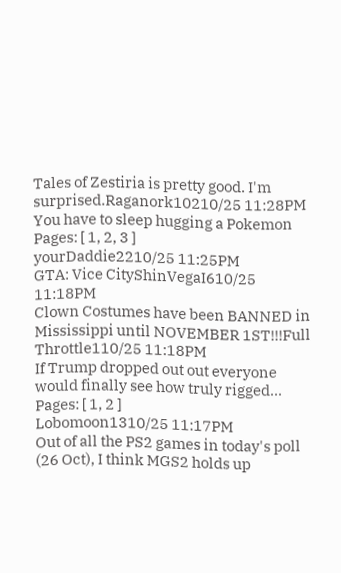Tales of Zestiria is pretty good. I'm surprised.Raganork10210/25 11:28PM
You have to sleep hugging a Pokemon
Pages: [ 1, 2, 3 ]
yourDaddie2210/25 11:25PM
GTA: Vice CityShinVegaI610/25 11:18PM
Clown Costumes have been BANNED in Mississippi until NOVEMBER 1ST!!!Full Throttle110/25 11:18PM
If Trump dropped out out everyone would finally see how truly rigged...
Pages: [ 1, 2 ]
Lobomoon1310/25 11:17PM
Out of all the PS2 games in today's poll (26 Oct), I think MGS2 holds up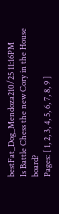bestFat_Dog_Mendoza210/25 11:16PM
Is Battle Chess the new Cory in the House board?
Pages: [ 1, 2, 3, 4, 5, 6, 7, 8, 9 ]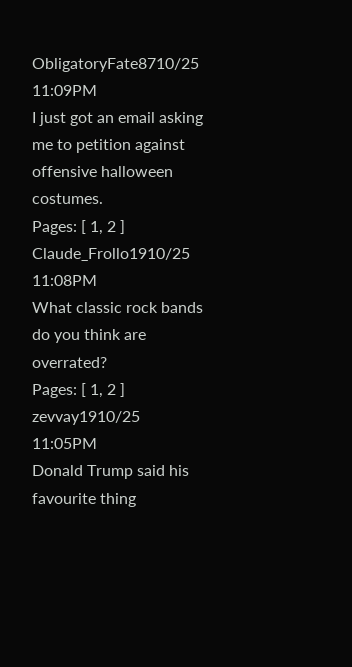ObligatoryFate8710/25 11:09PM
I just got an email asking me to petition against offensive halloween costumes.
Pages: [ 1, 2 ]
Claude_Frollo1910/25 11:08PM
What classic rock bands do you think are overrated?
Pages: [ 1, 2 ]
zevvay1910/25 11:05PM
Donald Trump said his favourite thing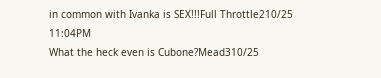in common with Ivanka is SEX!!!Full Throttle210/25 11:04PM
What the heck even is Cubone?Mead310/25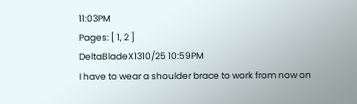11:03PM
Pages: [ 1, 2 ]
DeltaBladeX1310/25 10:59PM
I have to wear a shoulder brace to work from now on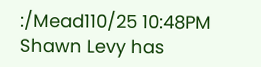:/Mead110/25 10:48PM
Shawn Levy has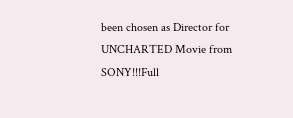been chosen as Director for UNCHARTED Movie from SONY!!!Full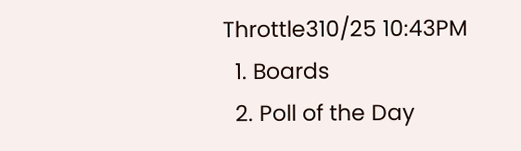Throttle310/25 10:43PM
  1. Boards
  2. Poll of the Day